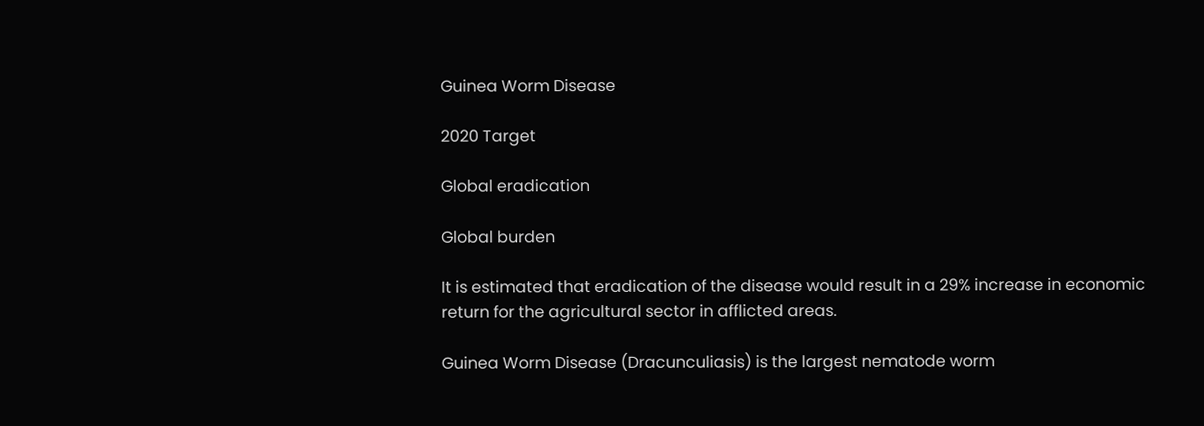Guinea Worm Disease

2020 Target

Global eradication

Global burden

It is estimated that eradication of the disease would result in a 29% increase in economic return for the agricultural sector in afflicted areas.

Guinea Worm Disease (Dracunculiasis) is the largest nematode worm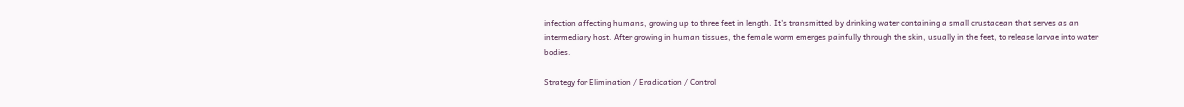infection affecting humans, growing up to three feet in length. It's transmitted by drinking water containing a small crustacean that serves as an intermediary host. After growing in human tissues, the female worm emerges painfully through the skin, usually in the feet, to release larvae into water bodies.

Strategy for Elimination / Eradication / Control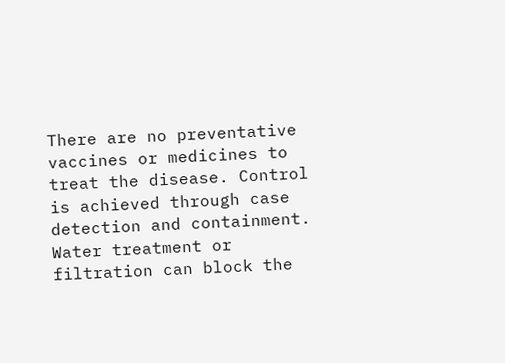There are no preventative vaccines or medicines to treat the disease. Control is achieved through case detection and containment. Water treatment or filtration can block the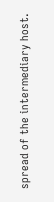spread of the intermediary host.